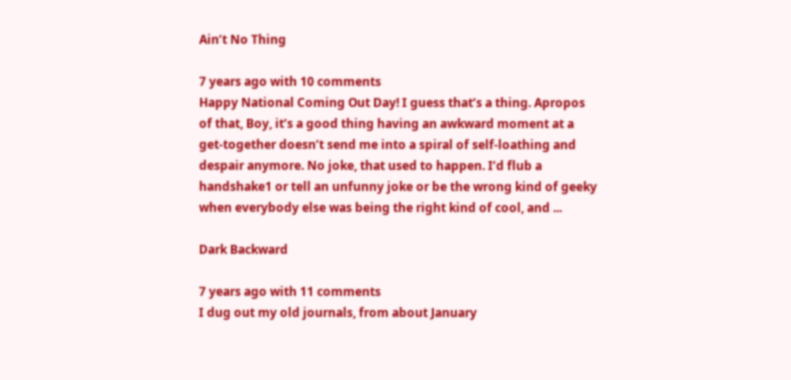Ain’t No Thing

7 years ago with 10 comments
Happy National Coming Out Day! I guess that’s a thing. Apropos of that, Boy, it’s a good thing having an awkward moment at a get-together doesn’t send me into a spiral of self-loathing and despair anymore. No joke, that used to happen. I’d flub a handshake1 or tell an unfunny joke or be the wrong kind of geeky when everybody else was being the right kind of cool, and ...

Dark Backward

7 years ago with 11 comments
I dug out my old journals, from about January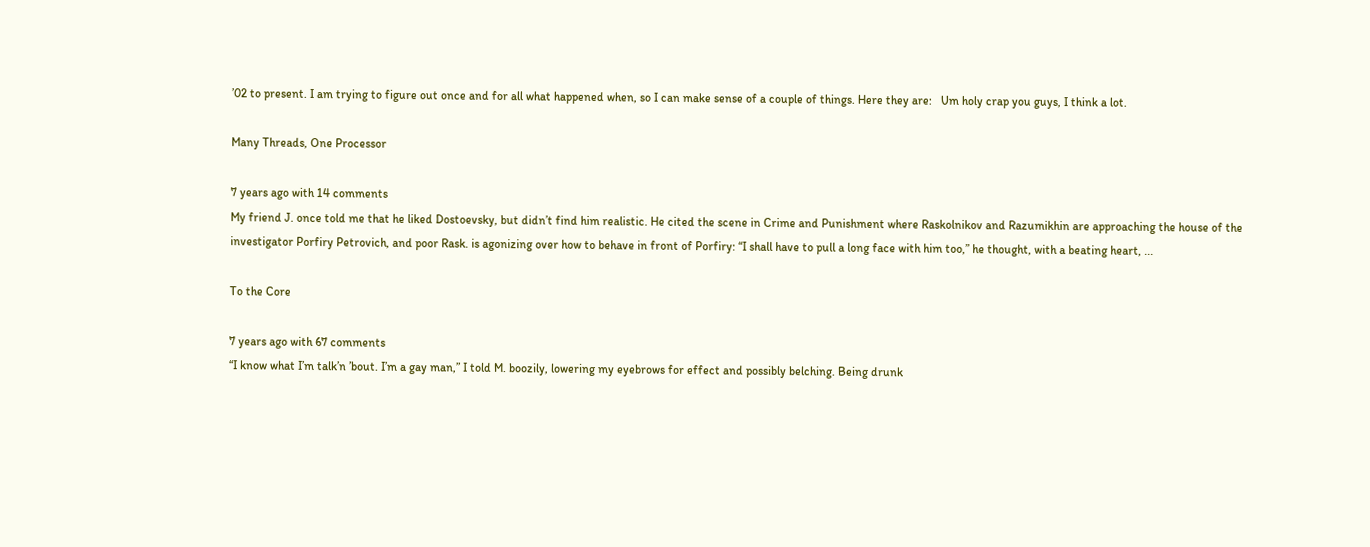’02 to present. I am trying to figure out once and for all what happened when, so I can make sense of a couple of things. Here they are:   Um holy crap you guys, I think a lot.

Many Threads, One Processor

7 years ago with 14 comments
My friend J. once told me that he liked Dostoevsky, but didn’t find him realistic. He cited the scene in Crime and Punishment where Raskolnikov and Razumikhin are approaching the house of the investigator Porfiry Petrovich, and poor Rask. is agonizing over how to behave in front of Porfiry: “I shall have to pull a long face with him too,” he thought, with a beating heart, ...

To the Core

7 years ago with 67 comments
“I know what I’m talk’n ’bout. I’m a gay man,” I told M. boozily, lowering my eyebrows for effect and possibly belching. Being drunk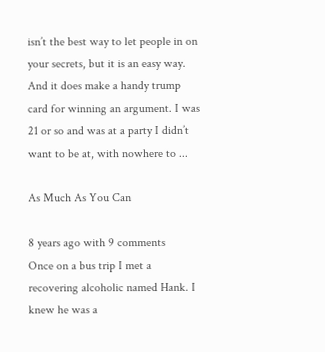isn’t the best way to let people in on your secrets, but it is an easy way. And it does make a handy trump card for winning an argument. I was 21 or so and was at a party I didn’t want to be at, with nowhere to ...

As Much As You Can

8 years ago with 9 comments
Once on a bus trip I met a recovering alcoholic named Hank. I knew he was a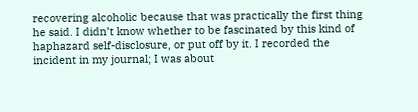recovering alcoholic because that was practically the first thing he said. I didn’t know whether to be fascinated by this kind of haphazard self-disclosure, or put off by it. I recorded the incident in my journal; I was about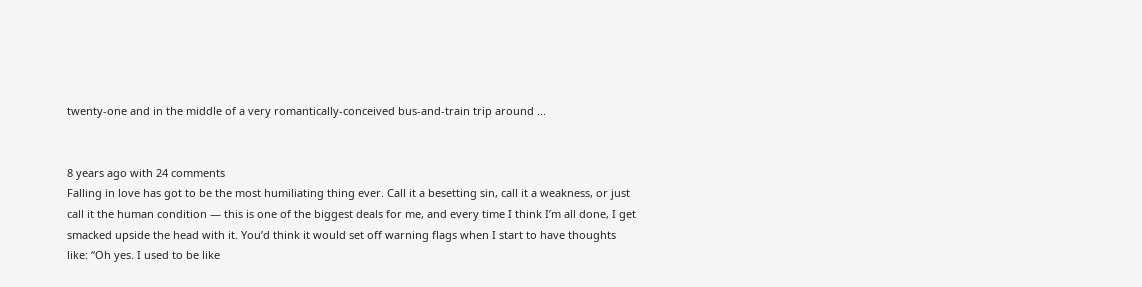twenty-one and in the middle of a very romantically-conceived bus-and-train trip around ...


8 years ago with 24 comments
Falling in love has got to be the most humiliating thing ever. Call it a besetting sin, call it a weakness, or just call it the human condition — this is one of the biggest deals for me, and every time I think I’m all done, I get smacked upside the head with it. You’d think it would set off warning flags when I start to have thoughts like: “Oh yes. I used to be like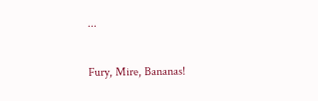...

Fury, Mire, Bananas!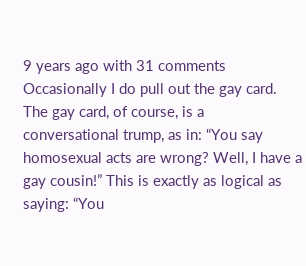9 years ago with 31 comments
Occasionally I do pull out the gay card. The gay card, of course, is a conversational trump, as in: “You say homosexual acts are wrong? Well, I have a gay cousin!” This is exactly as logical as saying: “You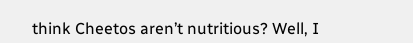think Cheetos aren’t nutritious? Well, I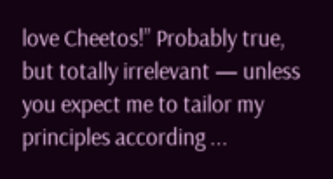love Cheetos!” Probably true, but totally irrelevant — unless you expect me to tailor my principles according ...